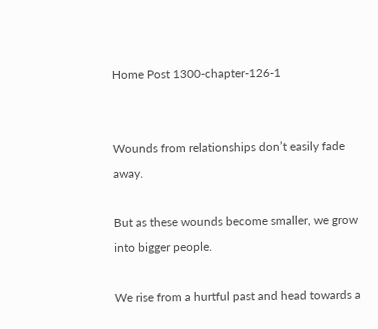Home Post 1300-chapter-126-1


Wounds from relationships don’t easily fade away.

But as these wounds become smaller, we grow into bigger people.

We rise from a hurtful past and head towards a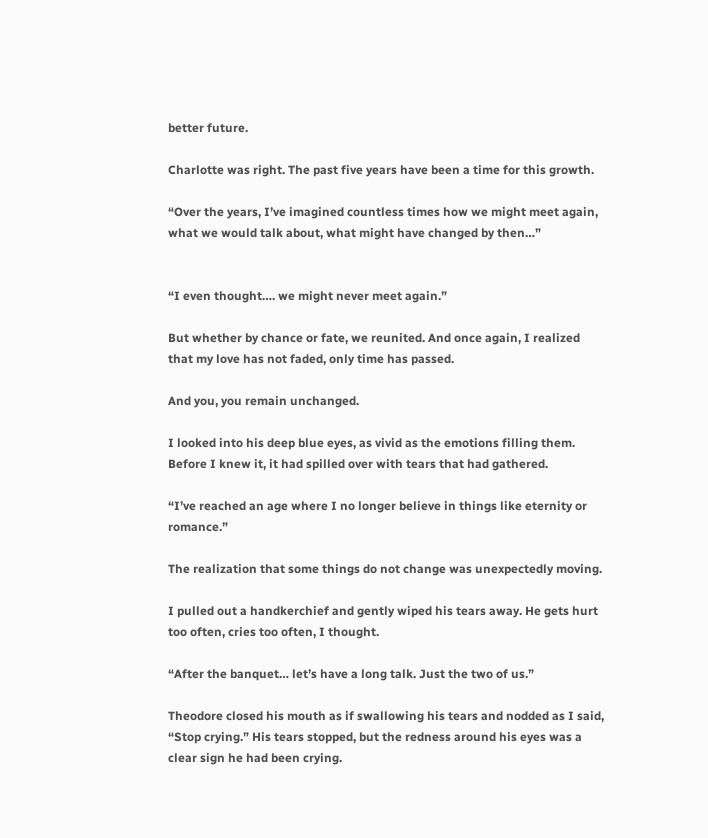better future.

Charlotte was right. The past five years have been a time for this growth.

“Over the years, I’ve imagined countless times how we might meet again, what we would talk about, what might have changed by then…”


“I even thought…. we might never meet again.”

But whether by chance or fate, we reunited. And once again, I realized that my love has not faded, only time has passed.

And you, you remain unchanged.

I looked into his deep blue eyes, as vivid as the emotions filling them. Before I knew it, it had spilled over with tears that had gathered.

“I’ve reached an age where I no longer believe in things like eternity or romance.”

The realization that some things do not change was unexpectedly moving.

I pulled out a handkerchief and gently wiped his tears away. He gets hurt too often, cries too often, I thought.

“After the banquet… let’s have a long talk. Just the two of us.”

Theodore closed his mouth as if swallowing his tears and nodded as I said, “Stop crying.” His tears stopped, but the redness around his eyes was a clear sign he had been crying.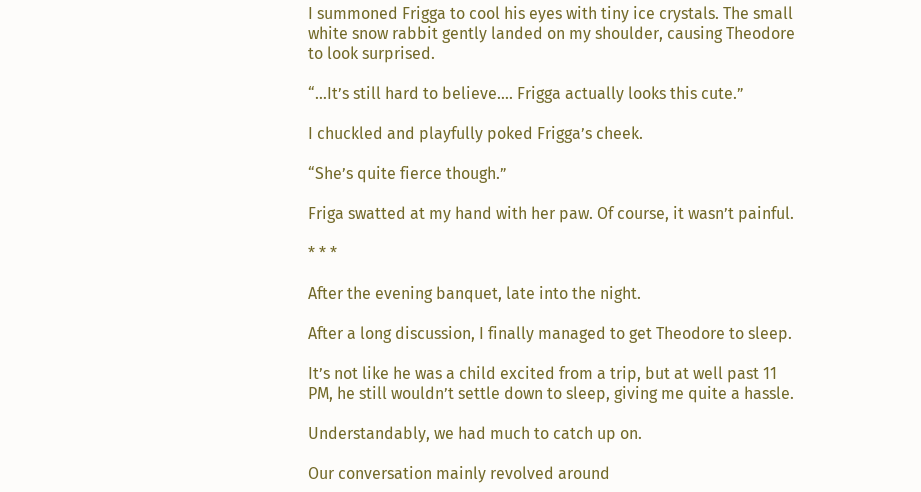I summoned Frigga to cool his eyes with tiny ice crystals. The small white snow rabbit gently landed on my shoulder, causing Theodore to look surprised.

“…It’s still hard to believe…. Frigga actually looks this cute.”

I chuckled and playfully poked Frigga’s cheek.

“She’s quite fierce though.”

Friga swatted at my hand with her paw. Of course, it wasn’t painful.

* * *

After the evening banquet, late into the night.

After a long discussion, I finally managed to get Theodore to sleep.

It’s not like he was a child excited from a trip, but at well past 11 PM, he still wouldn’t settle down to sleep, giving me quite a hassle.

Understandably, we had much to catch up on.

Our conversation mainly revolved around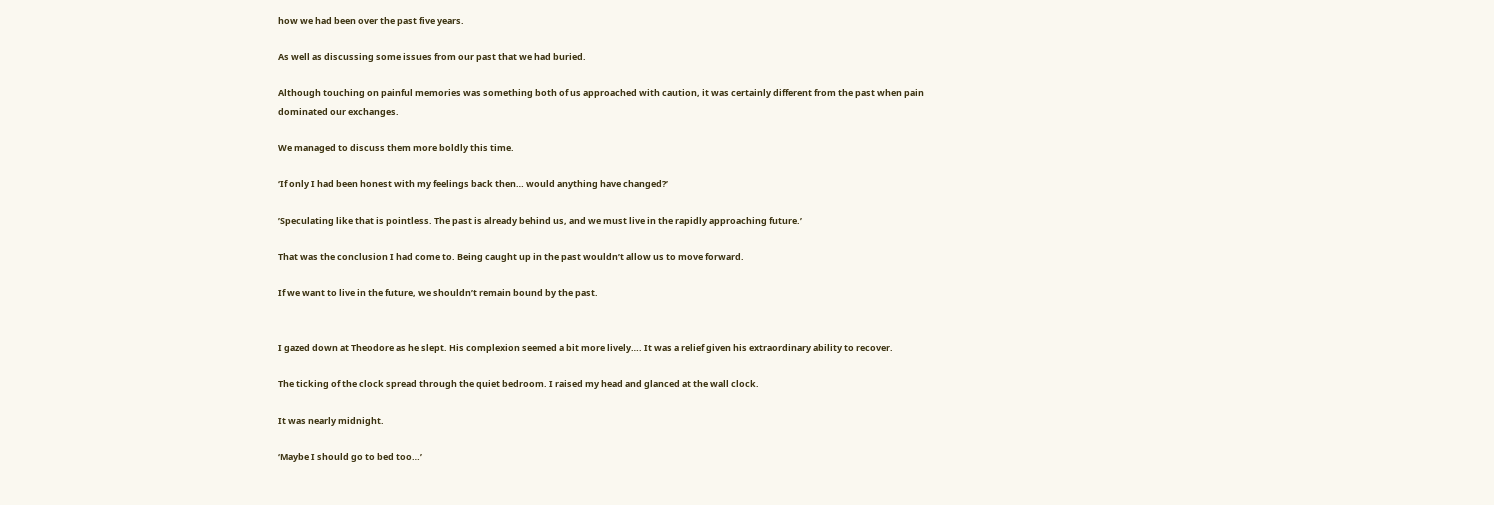how we had been over the past five years.

As well as discussing some issues from our past that we had buried.

Although touching on painful memories was something both of us approached with caution, it was certainly different from the past when pain dominated our exchanges.

We managed to discuss them more boldly this time.

‘If only I had been honest with my feelings back then… would anything have changed?’

’Speculating like that is pointless. The past is already behind us, and we must live in the rapidly approaching future.’

That was the conclusion I had come to. Being caught up in the past wouldn’t allow us to move forward.

If we want to live in the future, we shouldn’t remain bound by the past.


I gazed down at Theodore as he slept. His complexion seemed a bit more lively…. It was a relief given his extraordinary ability to recover.

The ticking of the clock spread through the quiet bedroom. I raised my head and glanced at the wall clock.

It was nearly midnight.

‘Maybe I should go to bed too…’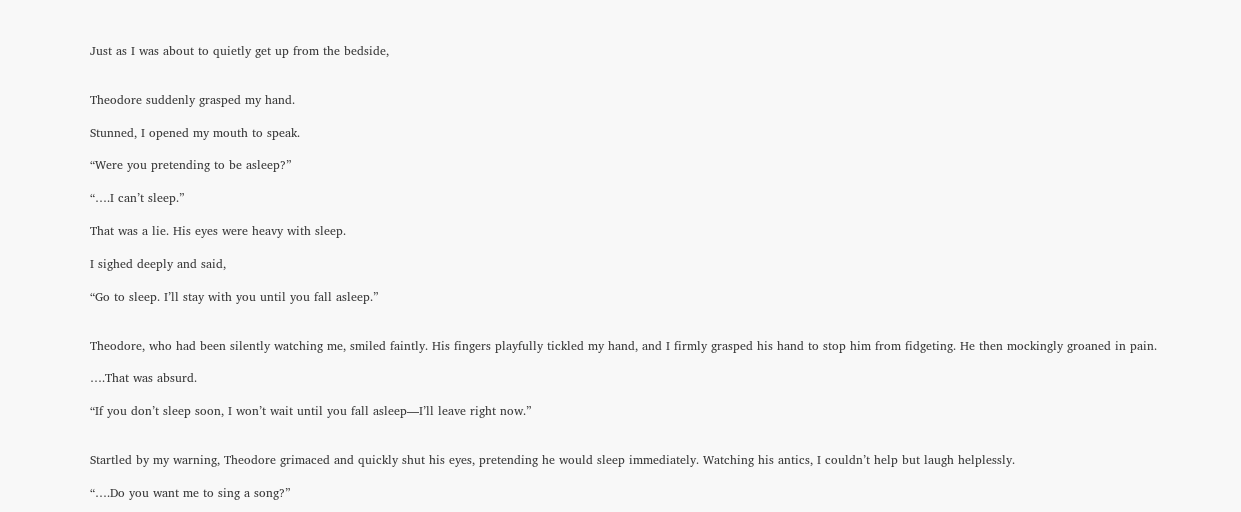Just as I was about to quietly get up from the bedside,


Theodore suddenly grasped my hand.

Stunned, I opened my mouth to speak.

“Were you pretending to be asleep?”

“….I can’t sleep.”

That was a lie. His eyes were heavy with sleep.

I sighed deeply and said,

“Go to sleep. I’ll stay with you until you fall asleep.”


Theodore, who had been silently watching me, smiled faintly. His fingers playfully tickled my hand, and I firmly grasped his hand to stop him from fidgeting. He then mockingly groaned in pain.

….That was absurd.

“If you don’t sleep soon, I won’t wait until you fall asleep—I’ll leave right now.”


Startled by my warning, Theodore grimaced and quickly shut his eyes, pretending he would sleep immediately. Watching his antics, I couldn’t help but laugh helplessly.

“….Do you want me to sing a song?”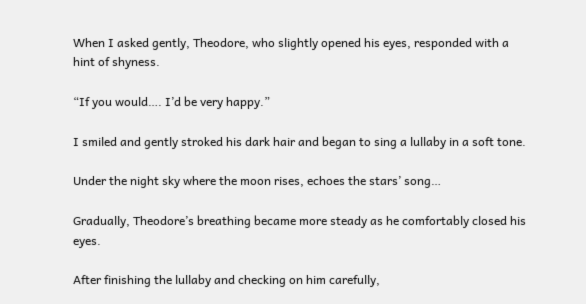When I asked gently, Theodore, who slightly opened his eyes, responded with a hint of shyness.

“If you would…. I’d be very happy.”

I smiled and gently stroked his dark hair and began to sing a lullaby in a soft tone.

Under the night sky where the moon rises, echoes the stars’ song…

Gradually, Theodore’s breathing became more steady as he comfortably closed his eyes.

After finishing the lullaby and checking on him carefully,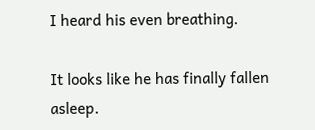I heard his even breathing.

It looks like he has finally fallen asleep.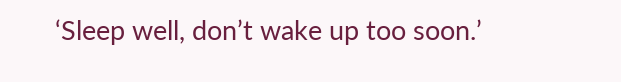‘Sleep well, don’t wake up too soon.’